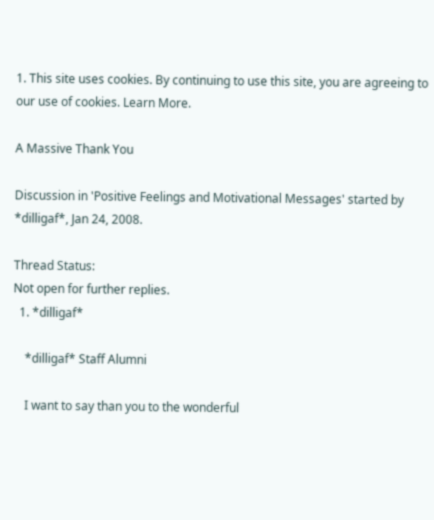1. This site uses cookies. By continuing to use this site, you are agreeing to our use of cookies. Learn More.

A Massive Thank You

Discussion in 'Positive Feelings and Motivational Messages' started by *dilligaf*, Jan 24, 2008.

Thread Status:
Not open for further replies.
  1. *dilligaf*

    *dilligaf* Staff Alumni

    I want to say than you to the wonderful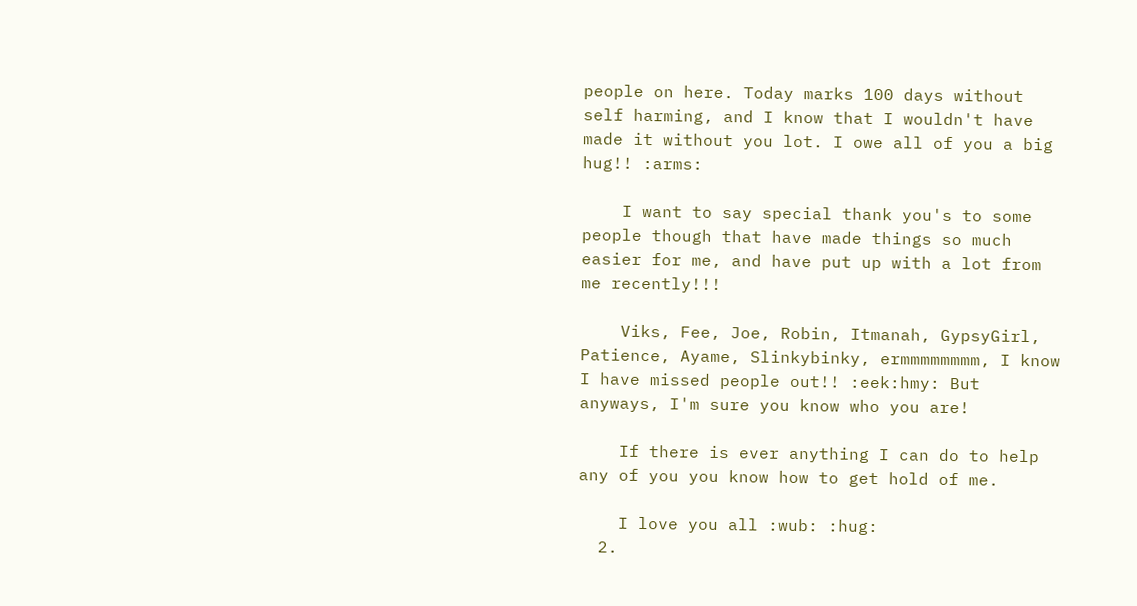people on here. Today marks 100 days without self harming, and I know that I wouldn't have made it without you lot. I owe all of you a big hug!! :arms:

    I want to say special thank you's to some people though that have made things so much easier for me, and have put up with a lot from me recently!!!

    Viks, Fee, Joe, Robin, Itmanah, GypsyGirl, Patience, Ayame, Slinkybinky, ermmmmmmmm, I know I have missed people out!! :eek:hmy: But anyways, I'm sure you know who you are!

    If there is ever anything I can do to help any of you you know how to get hold of me.

    I love you all :wub: :hug:
  2.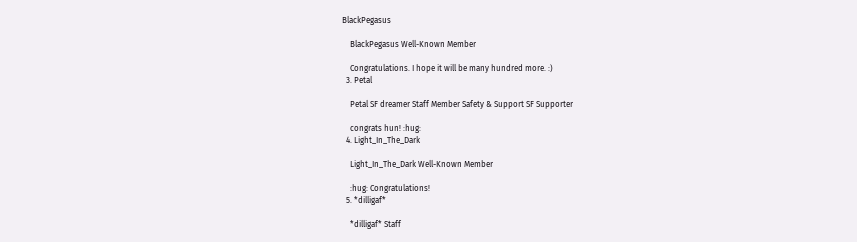BlackPegasus

    BlackPegasus Well-Known Member

    Congratulations. I hope it will be many hundred more. :)
  3. Petal

    Petal SF dreamer Staff Member Safety & Support SF Supporter

    congrats hun! :hug:
  4. Light_In_The_Dark

    Light_In_The_Dark Well-Known Member

    :hug: Congratulations!
  5. *dilligaf*

    *dilligaf* Staff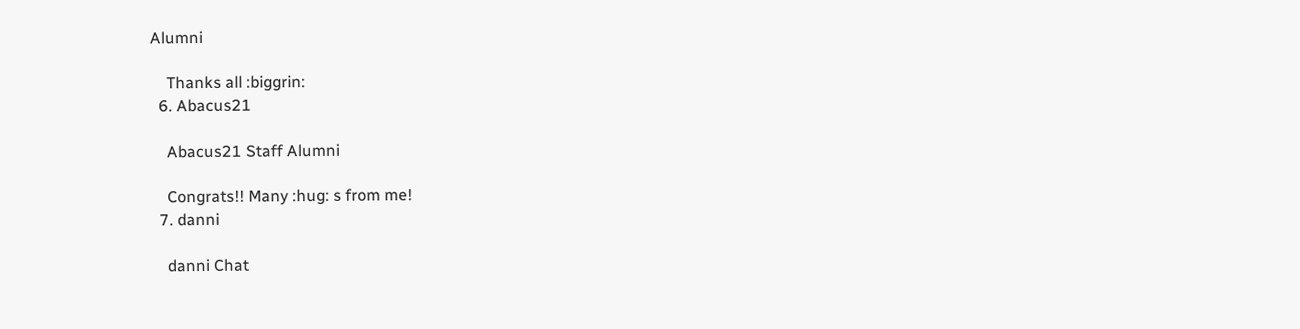Alumni

    Thanks all :biggrin:
  6. Abacus21

    Abacus21 Staff Alumni

    Congrats!! Many :hug: s from me!
  7. danni

    danni Chat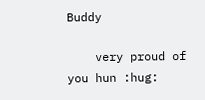Buddy

    very proud of you hun :hug: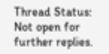Thread Status:
Not open for further replies.